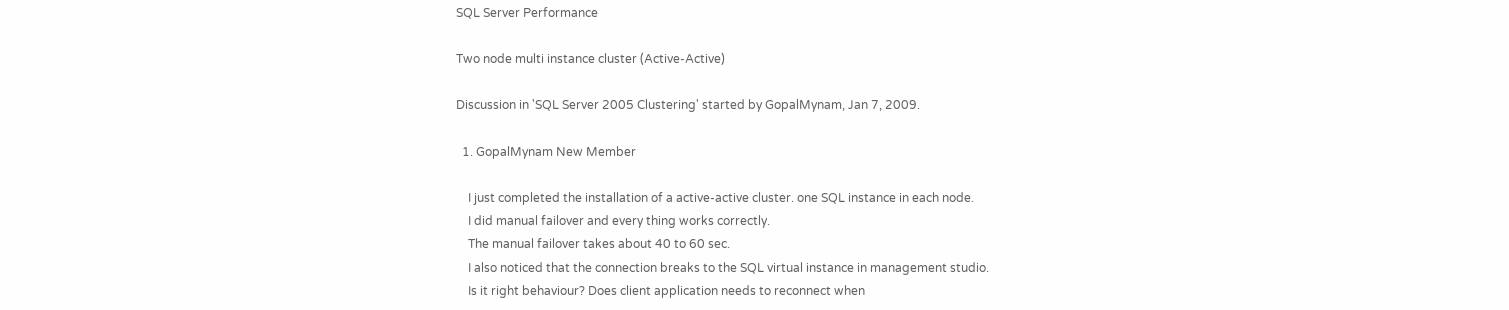SQL Server Performance

Two node multi instance cluster (Active-Active)

Discussion in 'SQL Server 2005 Clustering' started by GopalMynam, Jan 7, 2009.

  1. GopalMynam New Member

    I just completed the installation of a active-active cluster. one SQL instance in each node.
    I did manual failover and every thing works correctly.
    The manual failover takes about 40 to 60 sec.
    I also noticed that the connection breaks to the SQL virtual instance in management studio.
    Is it right behaviour? Does client application needs to reconnect when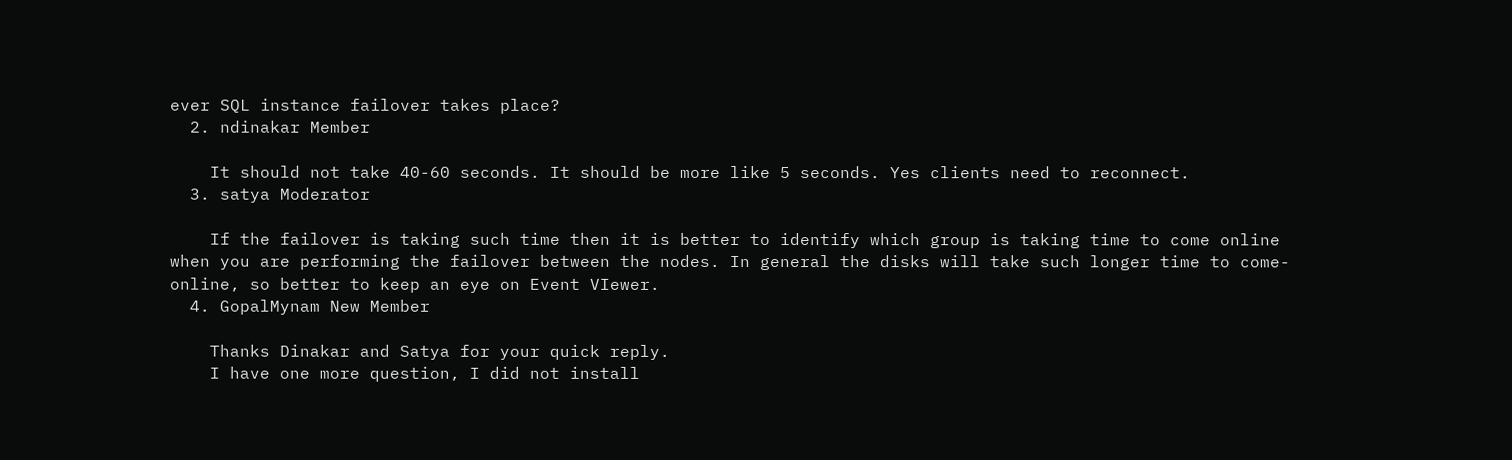ever SQL instance failover takes place?
  2. ndinakar Member

    It should not take 40-60 seconds. It should be more like 5 seconds. Yes clients need to reconnect.
  3. satya Moderator

    If the failover is taking such time then it is better to identify which group is taking time to come online when you are performing the failover between the nodes. In general the disks will take such longer time to come-online, so better to keep an eye on Event VIewer.
  4. GopalMynam New Member

    Thanks Dinakar and Satya for your quick reply.
    I have one more question, I did not install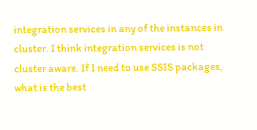integration services in any of the instances in cluster. I think integration services is not cluster aware. If I need to use SSIS packages, what is the best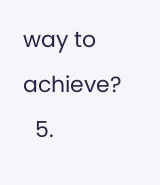way to achieve?
  5.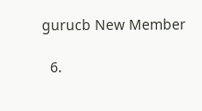gurucb New Member

  6.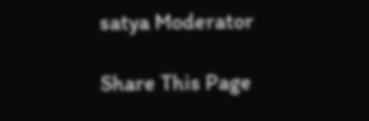satya Moderator

Share This Page